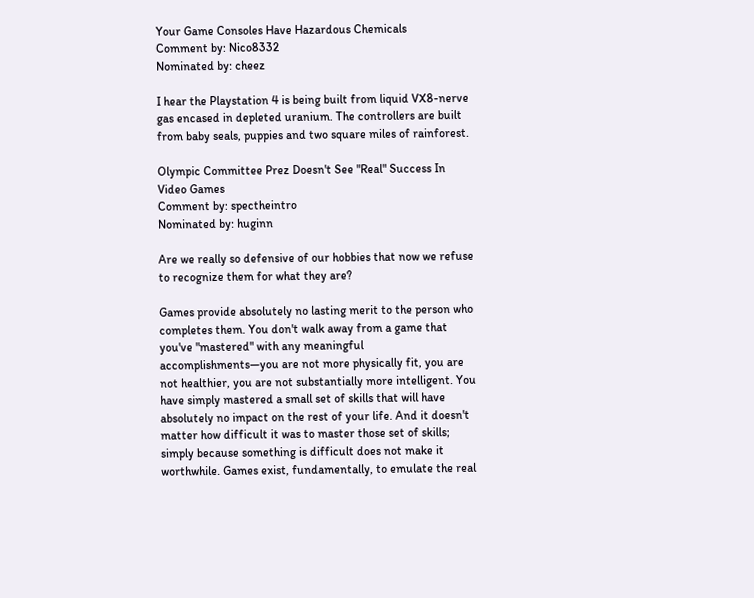Your Game Consoles Have Hazardous Chemicals
Comment by: Nico8332
Nominated by: cheez

I hear the Playstation 4 is being built from liquid VX8-nerve gas encased in depleted uranium. The controllers are built from baby seals, puppies and two square miles of rainforest.

Olympic Committee Prez Doesn't See "Real" Success In Video Games
Comment by: spectheintro
Nominated by: huginn

Are we really so defensive of our hobbies that now we refuse to recognize them for what they are?

Games provide absolutely no lasting merit to the person who completes them. You don't walk away from a game that you've "mastered" with any meaningful accomplishments—you are not more physically fit, you are not healthier, you are not substantially more intelligent. You have simply mastered a small set of skills that will have absolutely no impact on the rest of your life. And it doesn't matter how difficult it was to master those set of skills; simply because something is difficult does not make it worthwhile. Games exist, fundamentally, to emulate the real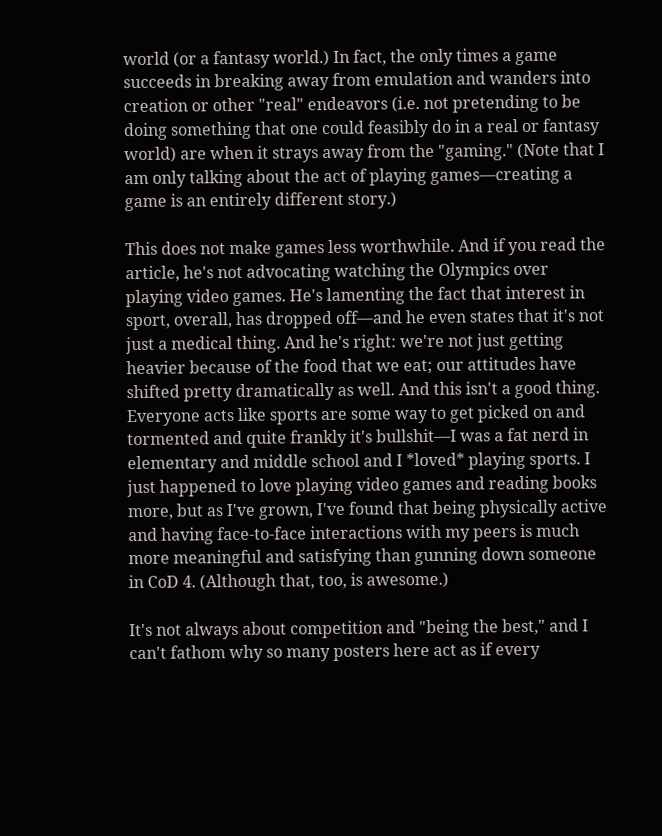world (or a fantasy world.) In fact, the only times a game succeeds in breaking away from emulation and wanders into creation or other "real" endeavors (i.e. not pretending to be doing something that one could feasibly do in a real or fantasy world) are when it strays away from the "gaming." (Note that I am only talking about the act of playing games—creating a game is an entirely different story.)

This does not make games less worthwhile. And if you read the article, he's not advocating watching the Olympics over playing video games. He's lamenting the fact that interest in sport, overall, has dropped off—and he even states that it's not just a medical thing. And he's right: we're not just getting heavier because of the food that we eat; our attitudes have shifted pretty dramatically as well. And this isn't a good thing. Everyone acts like sports are some way to get picked on and tormented and quite frankly it's bullshit—I was a fat nerd in elementary and middle school and I *loved* playing sports. I just happened to love playing video games and reading books more, but as I've grown, I've found that being physically active and having face-to-face interactions with my peers is much more meaningful and satisfying than gunning down someone in CoD 4. (Although that, too, is awesome.)

It's not always about competition and "being the best," and I can't fathom why so many posters here act as if every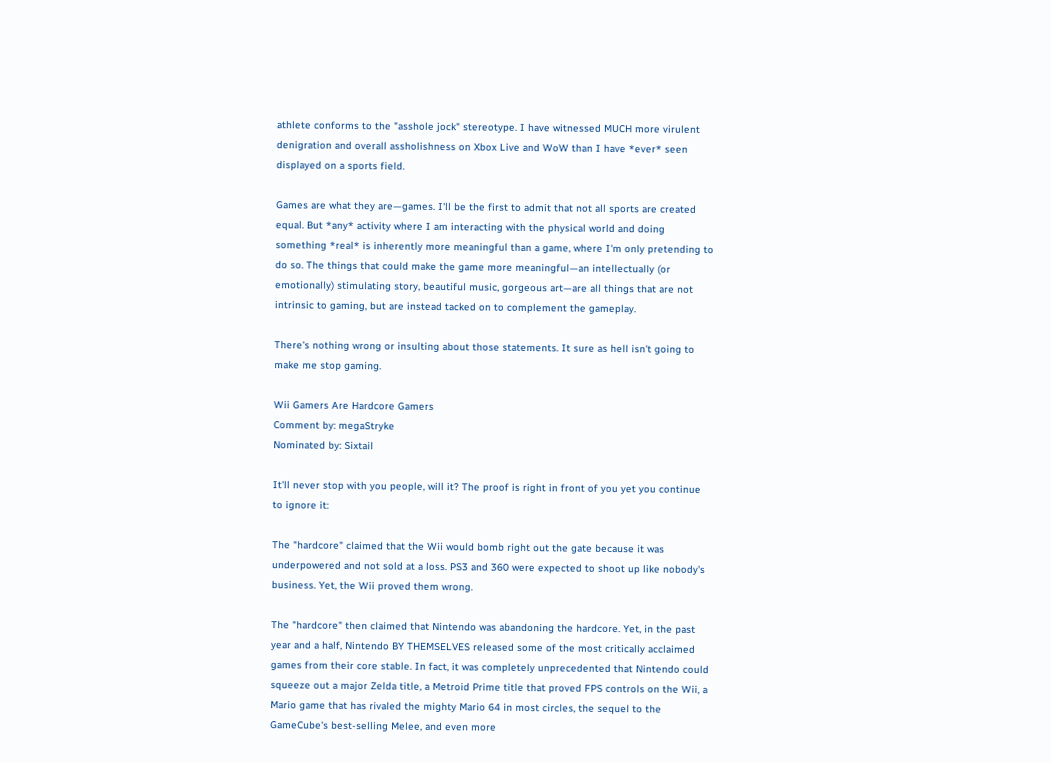athlete conforms to the "asshole jock" stereotype. I have witnessed MUCH more virulent denigration and overall assholishness on Xbox Live and WoW than I have *ever* seen displayed on a sports field.

Games are what they are—games. I'll be the first to admit that not all sports are created equal. But *any* activity where I am interacting with the physical world and doing something *real* is inherently more meaningful than a game, where I'm only pretending to do so. The things that could make the game more meaningful—an intellectually (or emotionally) stimulating story, beautiful music, gorgeous art—are all things that are not intrinsic to gaming, but are instead tacked on to complement the gameplay.

There's nothing wrong or insulting about those statements. It sure as hell isn't going to make me stop gaming.

Wii Gamers Are Hardcore Gamers
Comment by: megaStryke
Nominated by: Sixtail

It'll never stop with you people, will it? The proof is right in front of you yet you continue to ignore it:

The "hardcore" claimed that the Wii would bomb right out the gate because it was underpowered and not sold at a loss. PS3 and 360 were expected to shoot up like nobody's business. Yet, the Wii proved them wrong.

The "hardcore" then claimed that Nintendo was abandoning the hardcore. Yet, in the past year and a half, Nintendo BY THEMSELVES released some of the most critically acclaimed games from their core stable. In fact, it was completely unprecedented that Nintendo could squeeze out a major Zelda title, a Metroid Prime title that proved FPS controls on the Wii, a Mario game that has rivaled the mighty Mario 64 in most circles, the sequel to the GameCube's best-selling Melee, and even more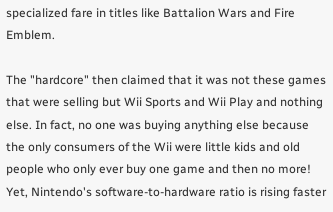specialized fare in titles like Battalion Wars and Fire Emblem.

The "hardcore" then claimed that it was not these games that were selling but Wii Sports and Wii Play and nothing else. In fact, no one was buying anything else because the only consumers of the Wii were little kids and old people who only ever buy one game and then no more! Yet, Nintendo's software-to-hardware ratio is rising faster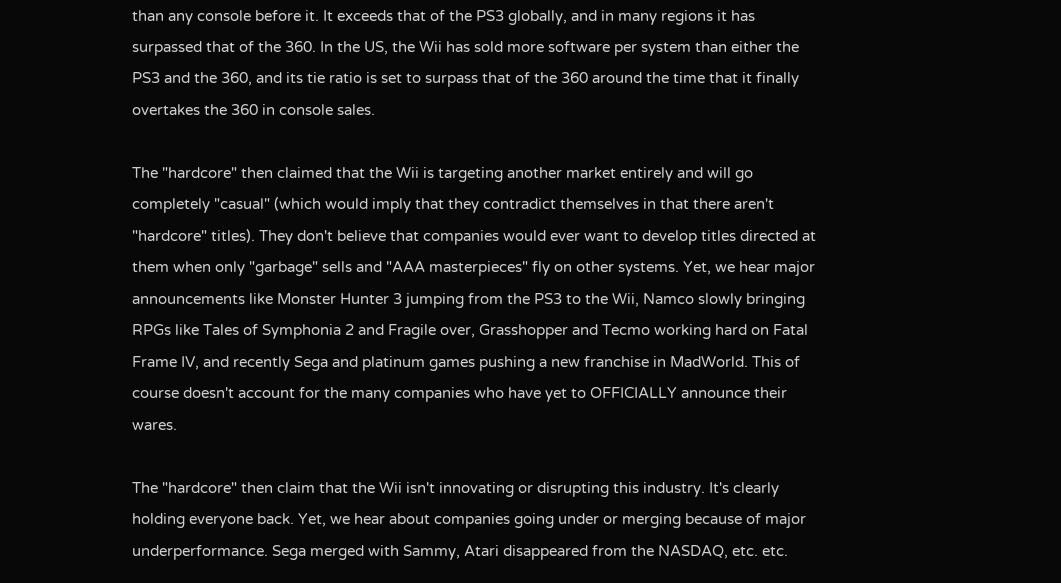than any console before it. It exceeds that of the PS3 globally, and in many regions it has surpassed that of the 360. In the US, the Wii has sold more software per system than either the PS3 and the 360, and its tie ratio is set to surpass that of the 360 around the time that it finally overtakes the 360 in console sales.

The "hardcore" then claimed that the Wii is targeting another market entirely and will go completely "casual" (which would imply that they contradict themselves in that there aren't "hardcore" titles). They don't believe that companies would ever want to develop titles directed at them when only "garbage" sells and "AAA masterpieces" fly on other systems. Yet, we hear major announcements like Monster Hunter 3 jumping from the PS3 to the Wii, Namco slowly bringing RPGs like Tales of Symphonia 2 and Fragile over, Grasshopper and Tecmo working hard on Fatal Frame IV, and recently Sega and platinum games pushing a new franchise in MadWorld. This of course doesn't account for the many companies who have yet to OFFICIALLY announce their wares.

The "hardcore" then claim that the Wii isn't innovating or disrupting this industry. It's clearly holding everyone back. Yet, we hear about companies going under or merging because of major underperformance. Sega merged with Sammy, Atari disappeared from the NASDAQ, etc. etc.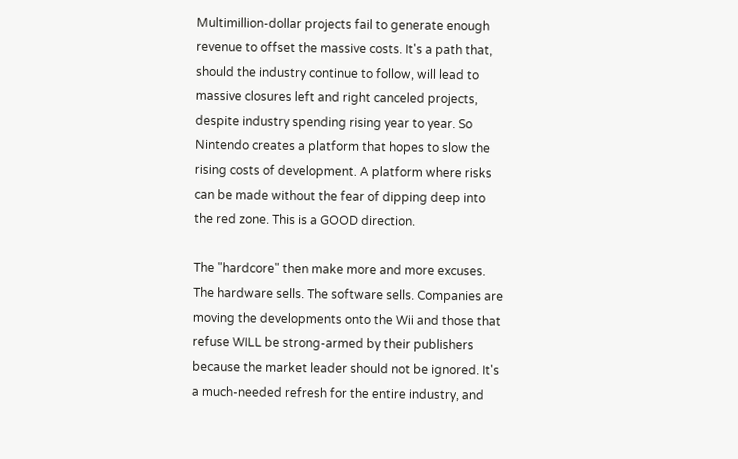Multimillion-dollar projects fail to generate enough revenue to offset the massive costs. It's a path that, should the industry continue to follow, will lead to massive closures left and right canceled projects, despite industry spending rising year to year. So Nintendo creates a platform that hopes to slow the rising costs of development. A platform where risks can be made without the fear of dipping deep into the red zone. This is a GOOD direction.

The "hardcore" then make more and more excuses. The hardware sells. The software sells. Companies are moving the developments onto the Wii and those that refuse WILL be strong-armed by their publishers because the market leader should not be ignored. It's a much-needed refresh for the entire industry, and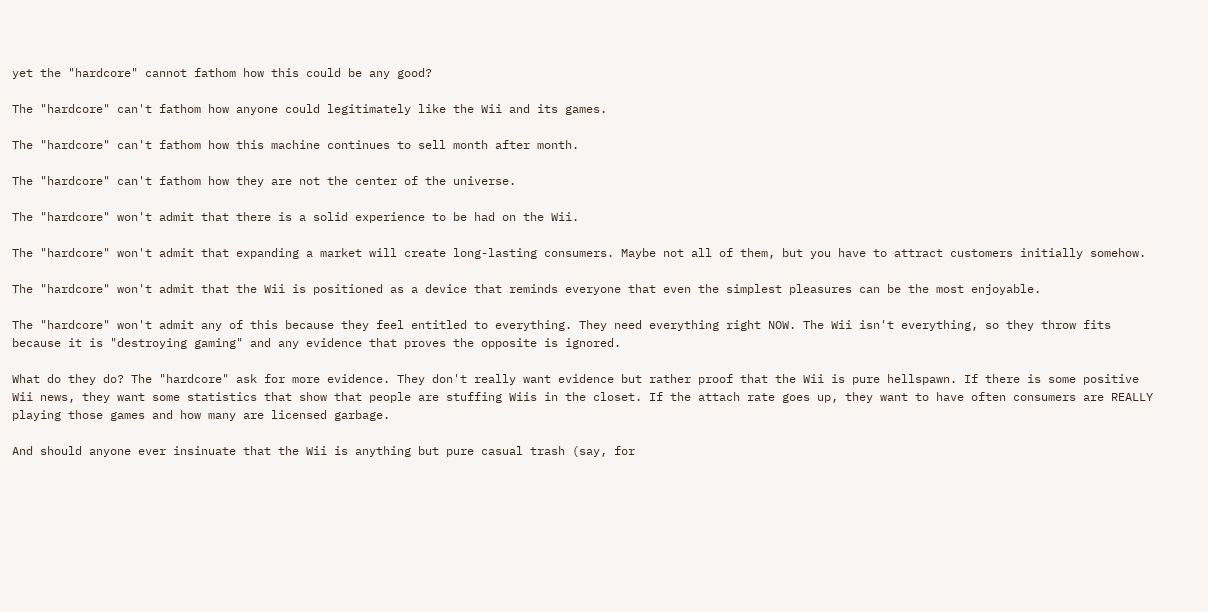yet the "hardcore" cannot fathom how this could be any good?

The "hardcore" can't fathom how anyone could legitimately like the Wii and its games.

The "hardcore" can't fathom how this machine continues to sell month after month.

The "hardcore" can't fathom how they are not the center of the universe.

The "hardcore" won't admit that there is a solid experience to be had on the Wii.

The "hardcore" won't admit that expanding a market will create long-lasting consumers. Maybe not all of them, but you have to attract customers initially somehow.

The "hardcore" won't admit that the Wii is positioned as a device that reminds everyone that even the simplest pleasures can be the most enjoyable.

The "hardcore" won't admit any of this because they feel entitled to everything. They need everything right NOW. The Wii isn't everything, so they throw fits because it is "destroying gaming" and any evidence that proves the opposite is ignored.

What do they do? The "hardcore" ask for more evidence. They don't really want evidence but rather proof that the Wii is pure hellspawn. If there is some positive Wii news, they want some statistics that show that people are stuffing Wiis in the closet. If the attach rate goes up, they want to have often consumers are REALLY playing those games and how many are licensed garbage.

And should anyone ever insinuate that the Wii is anything but pure casual trash (say, for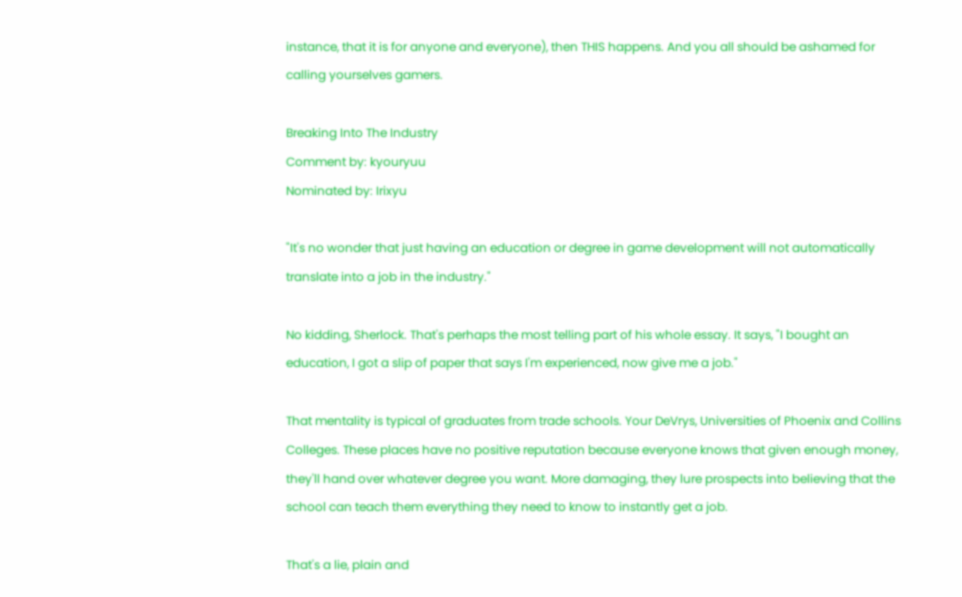instance, that it is for anyone and everyone), then THIS happens. And you all should be ashamed for calling yourselves gamers.

Breaking Into The Industry
Comment by: kyouryuu
Nominated by: Irixyu

"It's no wonder that just having an education or degree in game development will not automatically translate into a job in the industry."

No kidding, Sherlock. That's perhaps the most telling part of his whole essay. It says, "I bought an education, I got a slip of paper that says I'm experienced, now give me a job."

That mentality is typical of graduates from trade schools. Your DeVrys, Universities of Phoenix and Collins Colleges. These places have no positive reputation because everyone knows that given enough money, they'll hand over whatever degree you want. More damaging, they lure prospects into believing that the school can teach them everything they need to know to instantly get a job.

That's a lie, plain and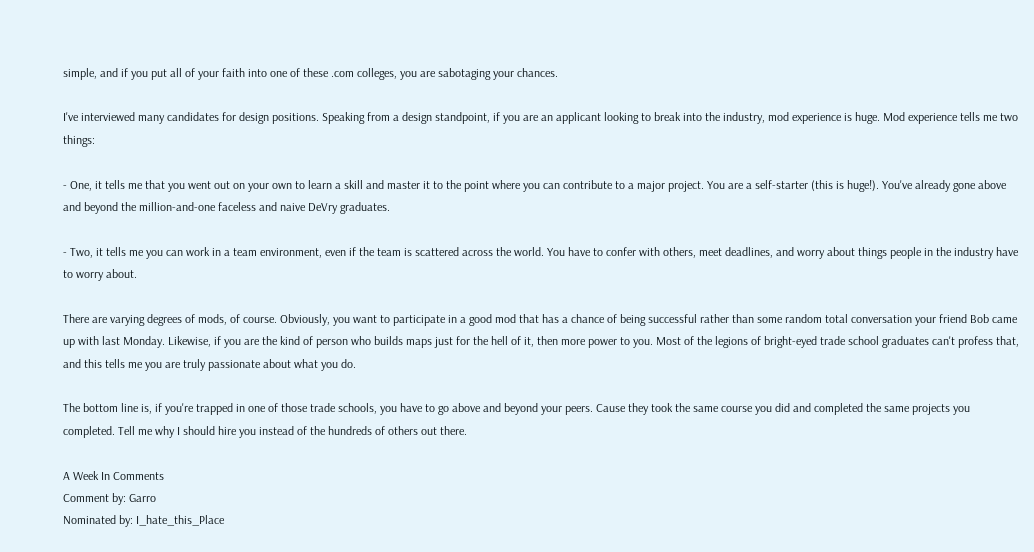simple, and if you put all of your faith into one of these .com colleges, you are sabotaging your chances.

I've interviewed many candidates for design positions. Speaking from a design standpoint, if you are an applicant looking to break into the industry, mod experience is huge. Mod experience tells me two things:

- One, it tells me that you went out on your own to learn a skill and master it to the point where you can contribute to a major project. You are a self-starter (this is huge!). You've already gone above and beyond the million-and-one faceless and naive DeVry graduates.

- Two, it tells me you can work in a team environment, even if the team is scattered across the world. You have to confer with others, meet deadlines, and worry about things people in the industry have to worry about.

There are varying degrees of mods, of course. Obviously, you want to participate in a good mod that has a chance of being successful rather than some random total conversation your friend Bob came up with last Monday. Likewise, if you are the kind of person who builds maps just for the hell of it, then more power to you. Most of the legions of bright-eyed trade school graduates can't profess that, and this tells me you are truly passionate about what you do.

The bottom line is, if you're trapped in one of those trade schools, you have to go above and beyond your peers. Cause they took the same course you did and completed the same projects you completed. Tell me why I should hire you instead of the hundreds of others out there.

A Week In Comments
Comment by: Garro
Nominated by: I_hate_this_Place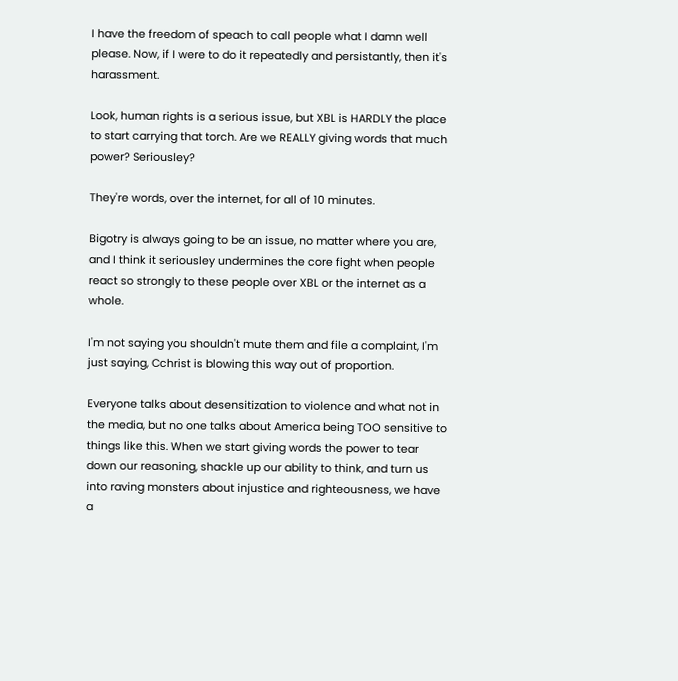I have the freedom of speach to call people what I damn well please. Now, if I were to do it repeatedly and persistantly, then it's harassment.

Look, human rights is a serious issue, but XBL is HARDLY the place to start carrying that torch. Are we REALLY giving words that much power? Seriousley?

They're words, over the internet, for all of 10 minutes.

Bigotry is always going to be an issue, no matter where you are, and I think it seriousley undermines the core fight when people react so strongly to these people over XBL or the internet as a whole.

I'm not saying you shouldn't mute them and file a complaint, I'm just saying, Cchrist is blowing this way out of proportion.

Everyone talks about desensitization to violence and what not in the media, but no one talks about America being TOO sensitive to things like this. When we start giving words the power to tear down our reasoning, shackle up our ability to think, and turn us into raving monsters about injustice and righteousness, we have a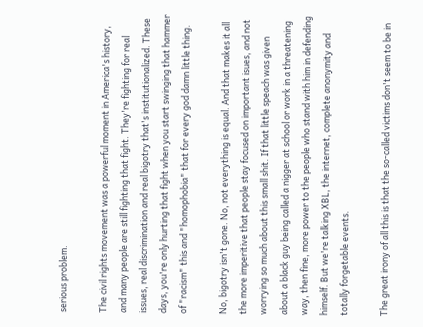serious problem.

The civil rights movement was a powerful moment in America's history, and many people are still fighting that fight. They're fighting for real issues, real discrimination and real bigotry that's institutionalized. These days, you're only hurting that fight when you start swinging that hammer of "racism" this and "homophobia" that for every god damn little thing.

No, bigotry isn't gone. No, not everything is equal. And that makes it all the more imperitive that people stay focused on important isues, and not worrying so much about this small shit. If that little speach was given about a black guy being called a nigger at school or work in a threatening way, then fine, more power to the people who stand with him in defending himself. But we're talking XBL, the internet, complete anonymity and totally forgetable events.

The great irony of all this is that the so-called victims don't seem to be in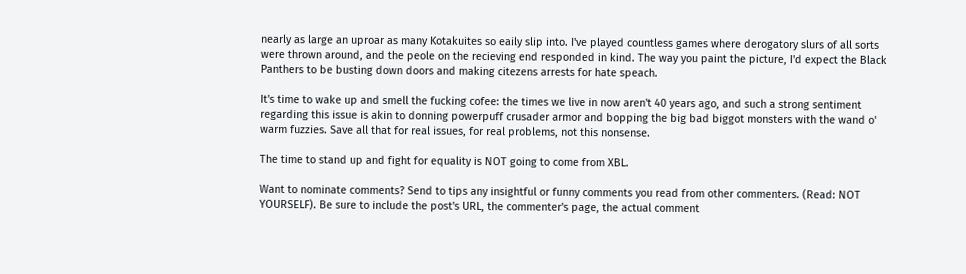nearly as large an uproar as many Kotakuites so eaily slip into. I've played countless games where derogatory slurs of all sorts were thrown around, and the peole on the recieving end responded in kind. The way you paint the picture, I'd expect the Black Panthers to be busting down doors and making citezens arrests for hate speach.

It's time to wake up and smell the fucking cofee: the times we live in now aren't 40 years ago, and such a strong sentiment regarding this issue is akin to donning powerpuff crusader armor and bopping the big bad biggot monsters with the wand o' warm fuzzies. Save all that for real issues, for real problems, not this nonsense.

The time to stand up and fight for equality is NOT going to come from XBL.

Want to nominate comments? Send to tips any insightful or funny comments you read from other commenters. (Read: NOT YOURSELF). Be sure to include the post's URL, the commenter's page, the actual comment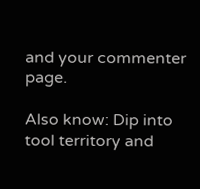and your commenter page.

Also know: Dip into tool territory and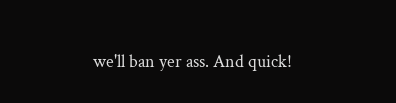we'll ban yer ass. And quick!